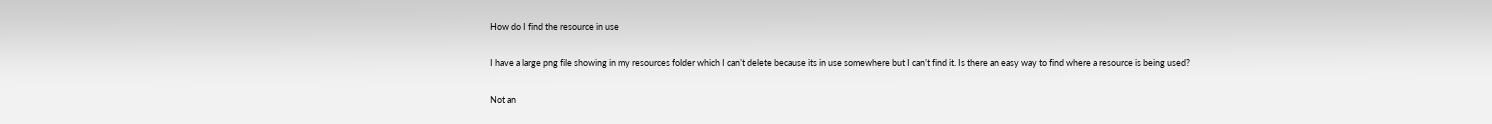How do I find the resource in use

I have a large png file showing in my resources folder which I can’t delete because its in use somewhere but I can’t find it. Is there an easy way to find where a resource is being used?

Not an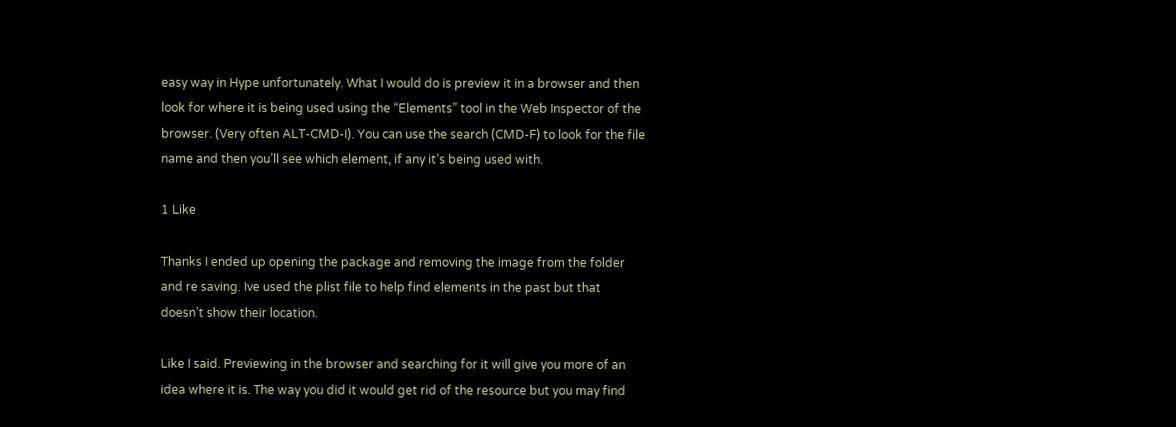easy way in Hype unfortunately. What I would do is preview it in a browser and then look for where it is being used using the “Elements” tool in the Web Inspector of the browser. (Very often ALT-CMD-I). You can use the search (CMD-F) to look for the file name and then you’ll see which element, if any it’s being used with.

1 Like

Thanks I ended up opening the package and removing the image from the folder and re saving. Ive used the plist file to help find elements in the past but that doesn’t show their location.

Like I said. Previewing in the browser and searching for it will give you more of an idea where it is. The way you did it would get rid of the resource but you may find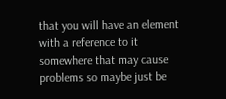that you will have an element with a reference to it somewhere that may cause problems so maybe just be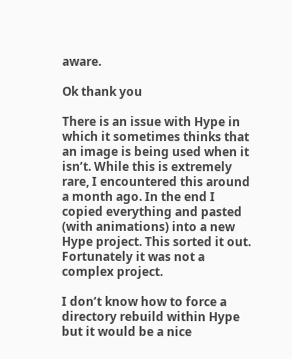aware.

Ok thank you

There is an issue with Hype in which it sometimes thinks that an image is being used when it isn’t. While this is extremely rare, I encountered this around a month ago. In the end I copied everything and pasted (with animations) into a new Hype project. This sorted it out. Fortunately it was not a complex project.

I don’t know how to force a directory rebuild within Hype but it would be a nice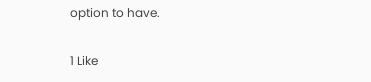option to have.

1 Like